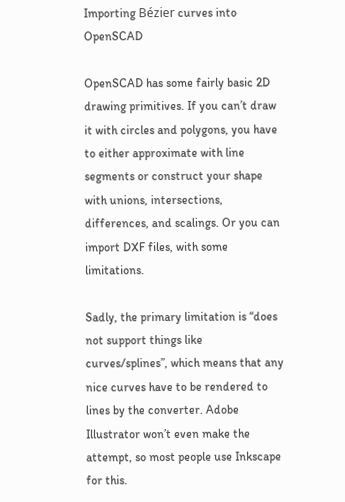Importing Bézier curves into OpenSCAD

OpenSCAD has some fairly basic 2D drawing primitives. If you can’t draw it with circles and polygons, you have to either approximate with line segments or construct your shape with unions, intersections, differences, and scalings. Or you can import DXF files, with some limitations.

Sadly, the primary limitation is “does not support things like curves/splines”, which means that any nice curves have to be rendered to lines by the converter. Adobe Illustrator won’t even make the attempt, so most people use Inkscape for this.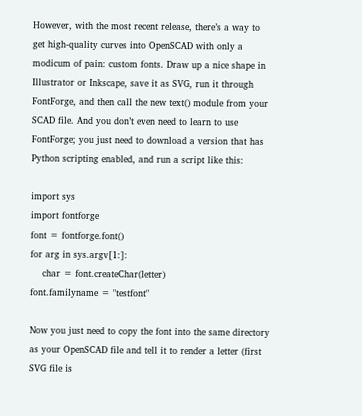However, with the most recent release, there’s a way to get high-quality curves into OpenSCAD with only a modicum of pain: custom fonts. Draw up a nice shape in Illustrator or Inkscape, save it as SVG, run it through FontForge, and then call the new text() module from your SCAD file. And you don’t even need to learn to use FontForge; you just need to download a version that has Python scripting enabled, and run a script like this:

import sys
import fontforge
font = fontforge.font()
for arg in sys.argv[1:]:
    char = font.createChar(letter)
font.familyname = "testfont"

Now you just need to copy the font into the same directory as your OpenSCAD file and tell it to render a letter (first SVG file is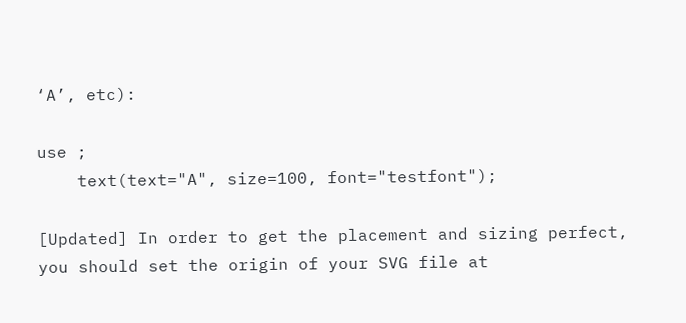‘A’, etc):

use ;
    text(text="A", size=100, font="testfont");

[Updated] In order to get the placement and sizing perfect, you should set the origin of your SVG file at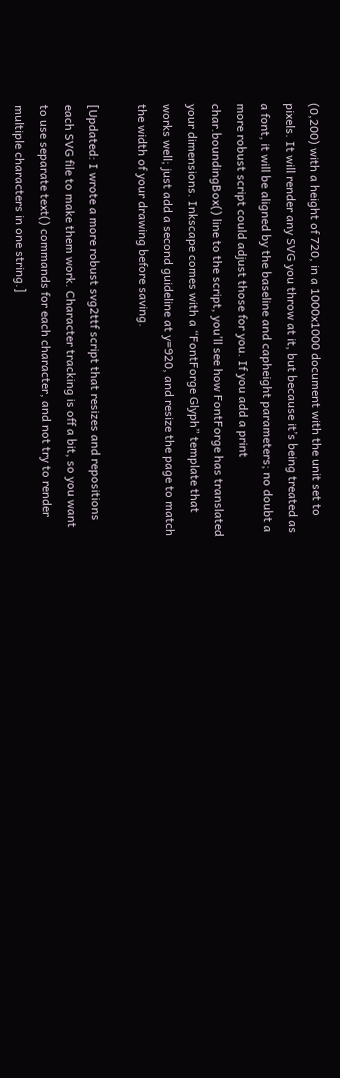(0,200) with a height of 720, in a 1000x1000 document with the unit set to pixels. It will render any SVG you throw at it, but because it’s being treated as a font, it will be aligned by the baseline and capheight parameters; no doubt a more robust script could adjust those for you. If you add a print char.boundingBox() line to the script, you’ll see how FontForge has translated your dimensions. Inkscape comes with a “FontForge Glyph” template that works well; just add a second guideline at y=920, and resize the page to match the width of your drawing before saving.

[Updated: I wrote a more robust svg2ttf script that resizes and repositions each SVG file to make them work. Character tracking is off a bit, so you want to use separate text() commands for each character, and not try to render multiple characters in one string.]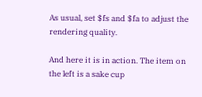As usual, set $fs and $fa to adjust the rendering quality.

And here it is in action. The item on the left is a sake cup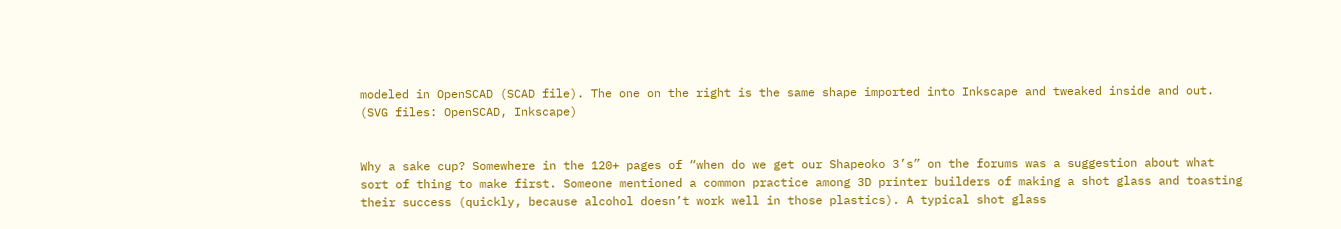modeled in OpenSCAD (SCAD file). The one on the right is the same shape imported into Inkscape and tweaked inside and out. (SVG files: OpenSCAD, Inkscape)


Why a sake cup? Somewhere in the 120+ pages of “when do we get our Shapeoko 3’s” on the forums was a suggestion about what sort of thing to make first. Someone mentioned a common practice among 3D printer builders of making a shot glass and toasting their success (quickly, because alcohol doesn’t work well in those plastics). A typical shot glass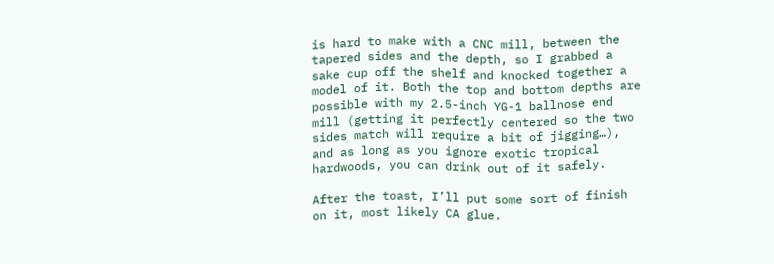is hard to make with a CNC mill, between the tapered sides and the depth, so I grabbed a sake cup off the shelf and knocked together a model of it. Both the top and bottom depths are possible with my 2.5-inch YG-1 ballnose end mill (getting it perfectly centered so the two sides match will require a bit of jigging…), and as long as you ignore exotic tropical hardwoods, you can drink out of it safely.

After the toast, I’ll put some sort of finish on it, most likely CA glue.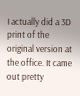I actually did a 3D print of the original version at the office. It came out pretty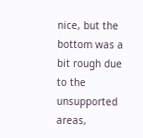nice, but the bottom was a bit rough due to the unsupported areas,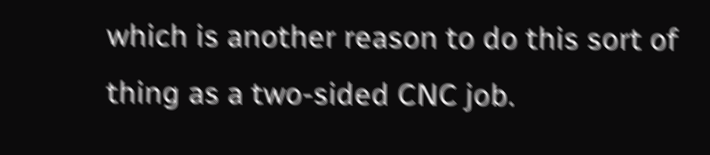which is another reason to do this sort of thing as a two-sided CNC job.